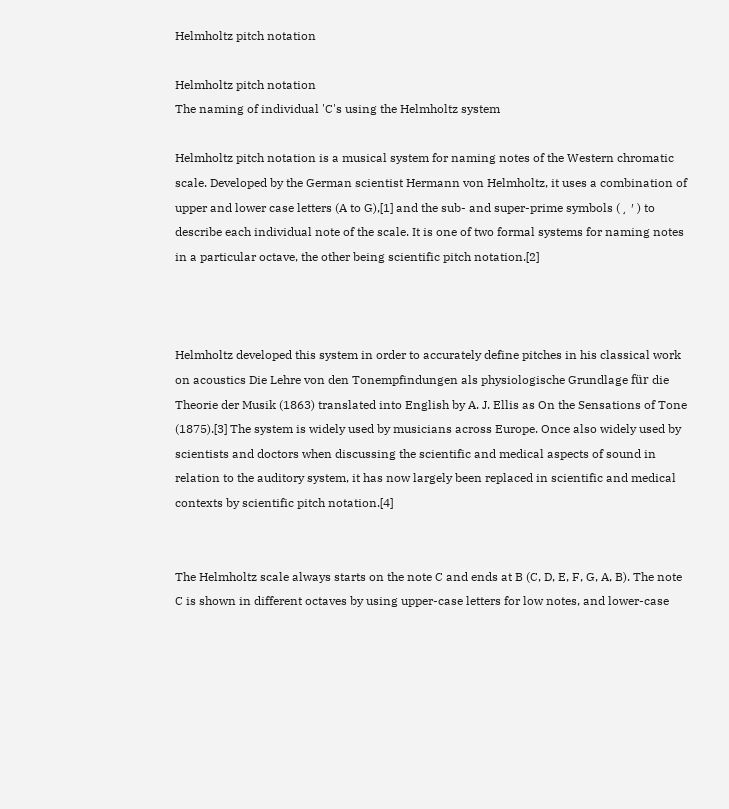Helmholtz pitch notation

Helmholtz pitch notation
The naming of individual 'C's using the Helmholtz system

Helmholtz pitch notation is a musical system for naming notes of the Western chromatic scale. Developed by the German scientist Hermann von Helmholtz, it uses a combination of upper and lower case letters (A to G),[1] and the sub- and super-prime symbols ( ͵  ′ ) to describe each individual note of the scale. It is one of two formal systems for naming notes in a particular octave, the other being scientific pitch notation.[2]



Helmholtz developed this system in order to accurately define pitches in his classical work on acoustics Die Lehre von den Tonempfindungen als physiologische Grundlage für die Theorie der Musik (1863) translated into English by A. J. Ellis as On the Sensations of Tone (1875).[3] The system is widely used by musicians across Europe. Once also widely used by scientists and doctors when discussing the scientific and medical aspects of sound in relation to the auditory system, it has now largely been replaced in scientific and medical contexts by scientific pitch notation.[4]


The Helmholtz scale always starts on the note C and ends at B (C, D, E, F, G, A, B). The note C is shown in different octaves by using upper-case letters for low notes, and lower-case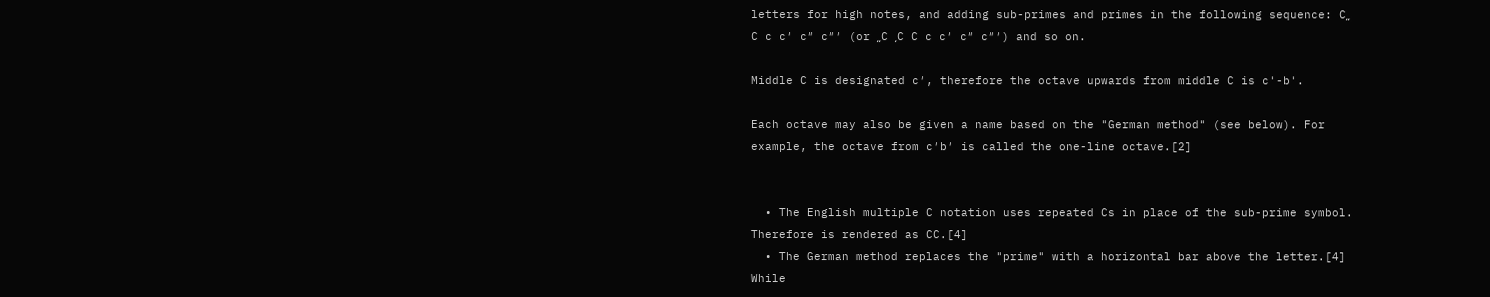letters for high notes, and adding sub-primes and primes in the following sequence: C͵͵ C c c′ c″ c″′ (or ͵͵C ͵C C c c′ c″ c″′) and so on.

Middle C is designated c′, therefore the octave upwards from middle C is c'-b'.

Each octave may also be given a name based on the "German method" (see below). For example, the octave from c′b′ is called the one-line octave.[2]


  • The English multiple C notation uses repeated Cs in place of the sub-prime symbol. Therefore is rendered as CC.[4]
  • The German method replaces the "prime" with a horizontal bar above the letter.[4] While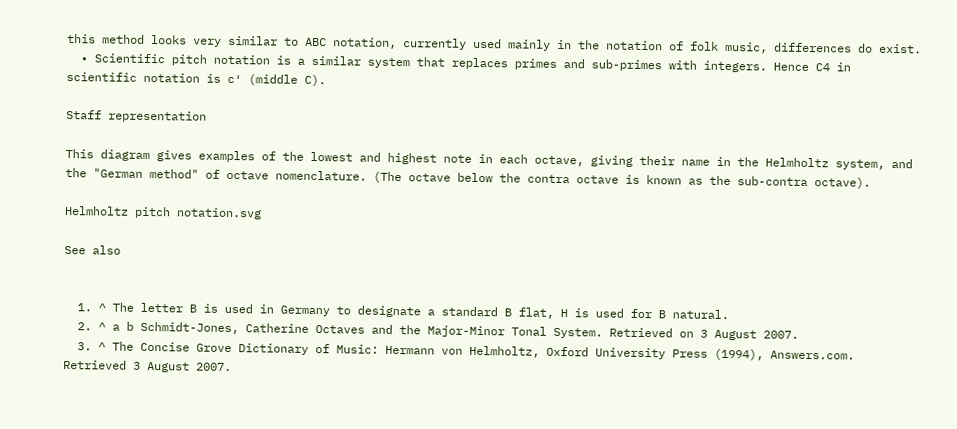this method looks very similar to ABC notation, currently used mainly in the notation of folk music, differences do exist.
  • Scientific pitch notation is a similar system that replaces primes and sub-primes with integers. Hence C4 in scientific notation is c′ (middle C).

Staff representation

This diagram gives examples of the lowest and highest note in each octave, giving their name in the Helmholtz system, and the "German method" of octave nomenclature. (The octave below the contra octave is known as the sub-contra octave).

Helmholtz pitch notation.svg

See also


  1. ^ The letter B is used in Germany to designate a standard B flat, H is used for B natural.
  2. ^ a b Schmidt-Jones, Catherine Octaves and the Major-Minor Tonal System. Retrieved on 3 August 2007.
  3. ^ The Concise Grove Dictionary of Music: Hermann von Helmholtz, Oxford University Press (1994), Answers.com. Retrieved 3 August 2007.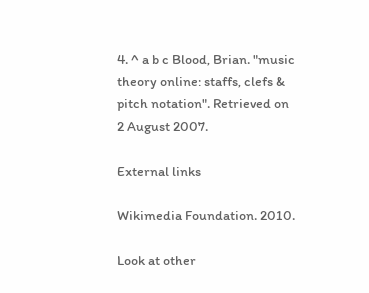4. ^ a b c Blood, Brian. "music theory online: staffs, clefs & pitch notation". Retrieved on 2 August 2007.

External links

Wikimedia Foundation. 2010.

Look at other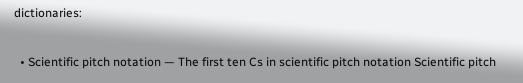dictionaries:

  • Scientific pitch notation — The first ten Cs in scientific pitch notation Scientific pitch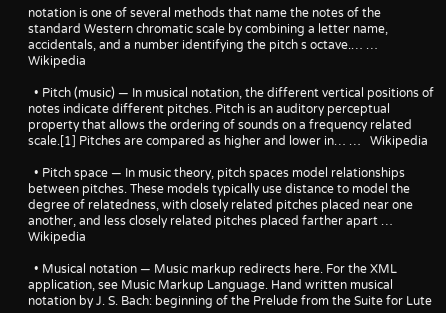notation is one of several methods that name the notes of the standard Western chromatic scale by combining a letter name, accidentals, and a number identifying the pitch s octave.… …   Wikipedia

  • Pitch (music) — In musical notation, the different vertical positions of notes indicate different pitches. Pitch is an auditory perceptual property that allows the ordering of sounds on a frequency related scale.[1] Pitches are compared as higher and lower in… …   Wikipedia

  • Pitch space — In music theory, pitch spaces model relationships between pitches. These models typically use distance to model the degree of relatedness, with closely related pitches placed near one another, and less closely related pitches placed farther apart …   Wikipedia

  • Musical notation — Music markup redirects here. For the XML application, see Music Markup Language. Hand written musical notation by J. S. Bach: beginning of the Prelude from the Suite for Lute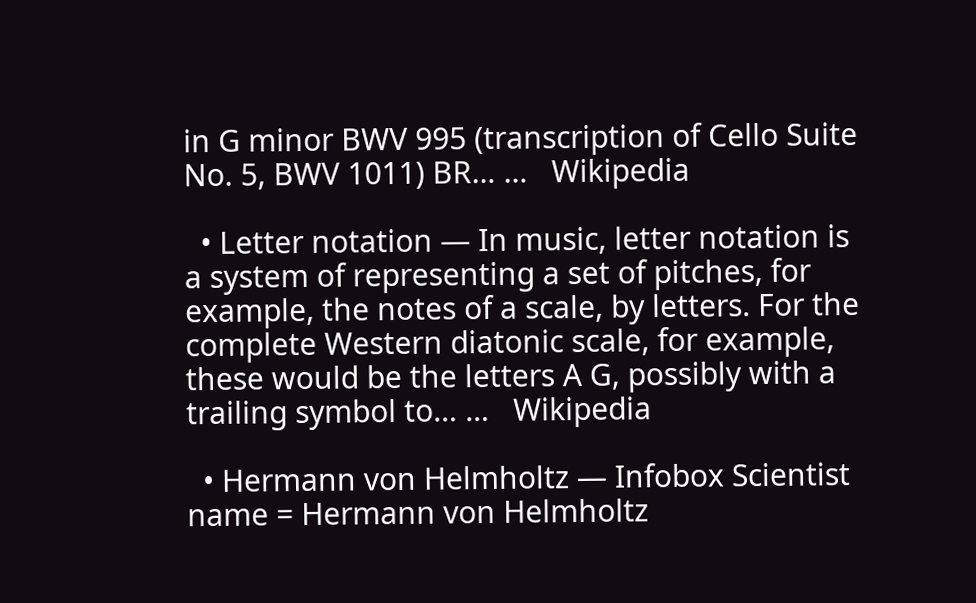in G minor BWV 995 (transcription of Cello Suite No. 5, BWV 1011) BR… …   Wikipedia

  • Letter notation — In music, letter notation is a system of representing a set of pitches, for example, the notes of a scale, by letters. For the complete Western diatonic scale, for example, these would be the letters A G, possibly with a trailing symbol to… …   Wikipedia

  • Hermann von Helmholtz — Infobox Scientist name = Hermann von Helmholtz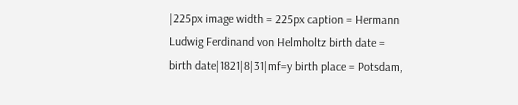|225px image width = 225px caption = Hermann Ludwig Ferdinand von Helmholtz birth date = birth date|1821|8|31|mf=y birth place = Potsdam,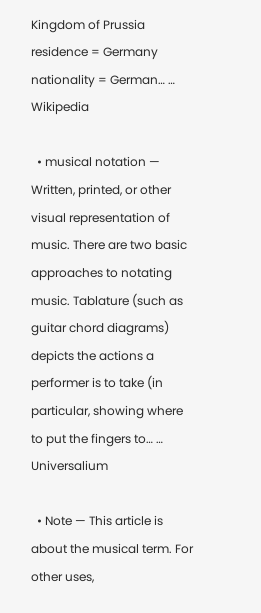Kingdom of Prussia residence = Germany nationality = German… …   Wikipedia

  • musical notation — Written, printed, or other visual representation of music. There are two basic approaches to notating music. Tablature (such as guitar chord diagrams) depicts the actions a performer is to take (in particular, showing where to put the fingers to… …   Universalium

  • Note — This article is about the musical term. For other uses,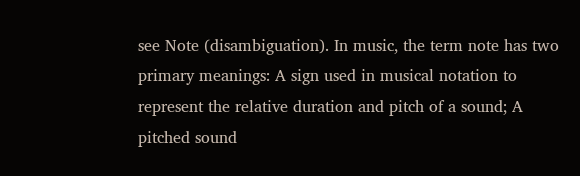see Note (disambiguation). In music, the term note has two primary meanings: A sign used in musical notation to represent the relative duration and pitch of a sound; A pitched sound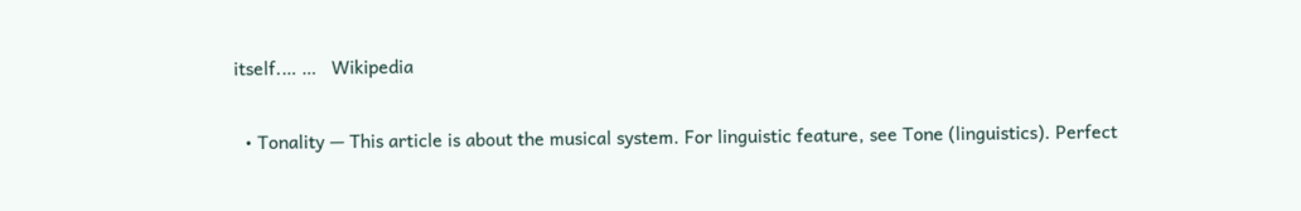itself.… …   Wikipedia

  • Tonality — This article is about the musical system. For linguistic feature, see Tone (linguistics). Perfect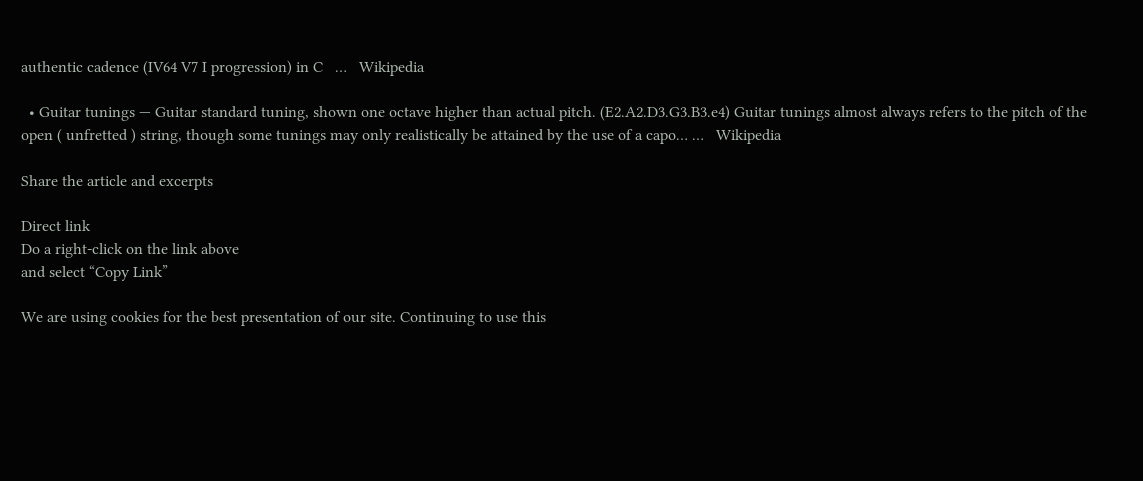authentic cadence (IV64 V7 I progression) in C   …   Wikipedia

  • Guitar tunings — Guitar standard tuning, shown one octave higher than actual pitch. (E2.A2.D3.G3.B3.e4) Guitar tunings almost always refers to the pitch of the open ( unfretted ) string, though some tunings may only realistically be attained by the use of a capo… …   Wikipedia

Share the article and excerpts

Direct link
Do a right-click on the link above
and select “Copy Link”

We are using cookies for the best presentation of our site. Continuing to use this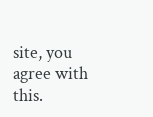site, you agree with this.